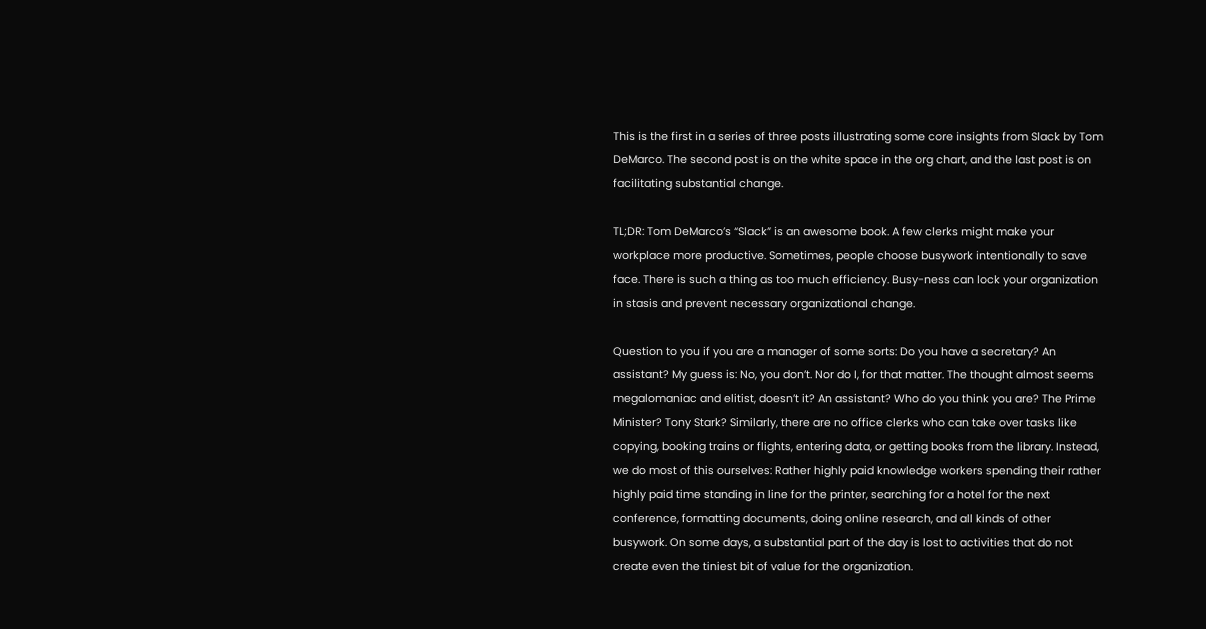This is the first in a series of three posts illustrating some core insights from Slack by Tom DeMarco. The second post is on the white space in the org chart, and the last post is on facilitating substantial change.

TL;DR: Tom DeMarco’s “Slack” is an awesome book. A few clerks might make your workplace more productive. Sometimes, people choose busywork intentionally to save face. There is such a thing as too much efficiency. Busy-ness can lock your organization in stasis and prevent necessary organizational change.

Question to you if you are a manager of some sorts: Do you have a secretary? An assistant? My guess is: No, you don’t. Nor do I, for that matter. The thought almost seems megalomaniac and elitist, doesn’t it? An assistant? Who do you think you are? The Prime Minister? Tony Stark? Similarly, there are no office clerks who can take over tasks like copying, booking trains or flights, entering data, or getting books from the library. Instead, we do most of this ourselves: Rather highly paid knowledge workers spending their rather highly paid time standing in line for the printer, searching for a hotel for the next conference, formatting documents, doing online research, and all kinds of other busywork. On some days, a substantial part of the day is lost to activities that do not create even the tiniest bit of value for the organization.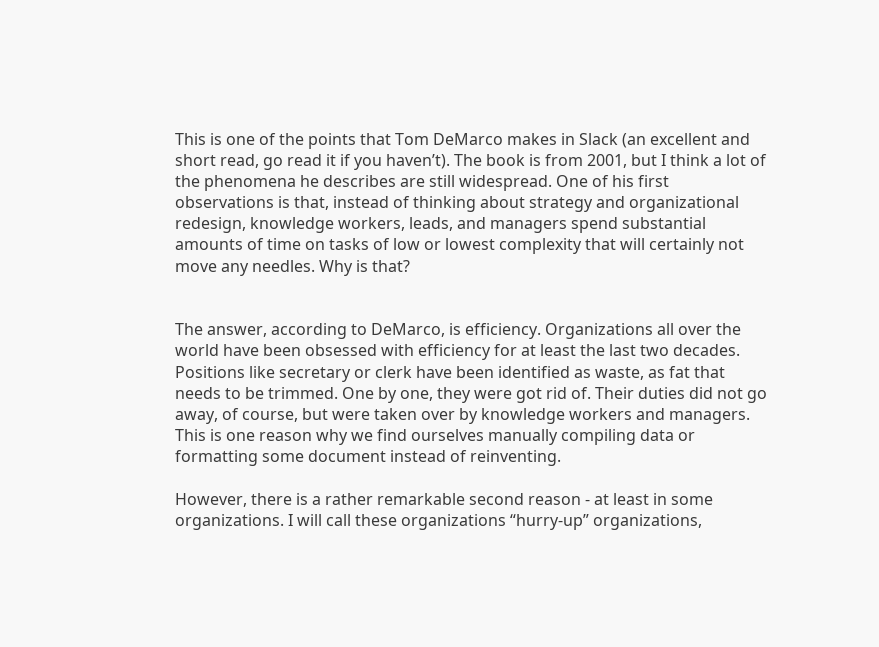This is one of the points that Tom DeMarco makes in Slack (an excellent and short read, go read it if you haven’t). The book is from 2001, but I think a lot of the phenomena he describes are still widespread. One of his first observations is that, instead of thinking about strategy and organizational redesign, knowledge workers, leads, and managers spend substantial amounts of time on tasks of low or lowest complexity that will certainly not move any needles. Why is that?


The answer, according to DeMarco, is efficiency. Organizations all over the world have been obsessed with efficiency for at least the last two decades. Positions like secretary or clerk have been identified as waste, as fat that needs to be trimmed. One by one, they were got rid of. Their duties did not go away, of course, but were taken over by knowledge workers and managers. This is one reason why we find ourselves manually compiling data or formatting some document instead of reinventing.

However, there is a rather remarkable second reason - at least in some organizations. I will call these organizations “hurry-up” organizations,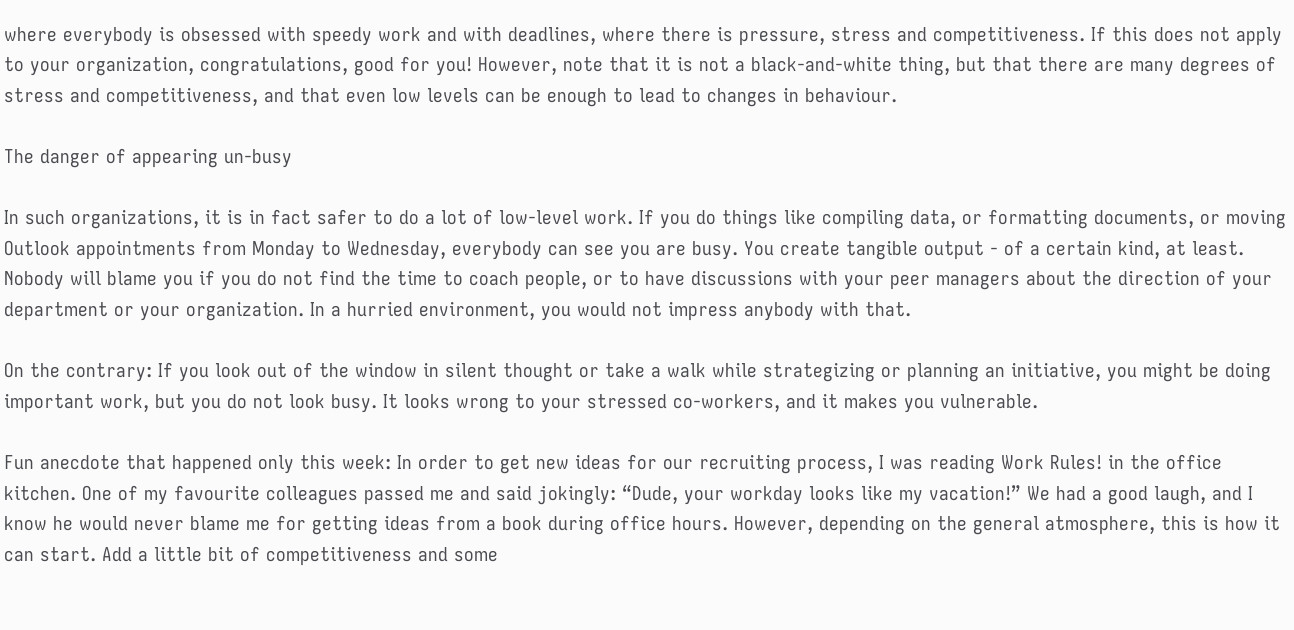where everybody is obsessed with speedy work and with deadlines, where there is pressure, stress and competitiveness. If this does not apply to your organization, congratulations, good for you! However, note that it is not a black-and-white thing, but that there are many degrees of stress and competitiveness, and that even low levels can be enough to lead to changes in behaviour.

The danger of appearing un-busy

In such organizations, it is in fact safer to do a lot of low-level work. If you do things like compiling data, or formatting documents, or moving Outlook appointments from Monday to Wednesday, everybody can see you are busy. You create tangible output - of a certain kind, at least. Nobody will blame you if you do not find the time to coach people, or to have discussions with your peer managers about the direction of your department or your organization. In a hurried environment, you would not impress anybody with that.

On the contrary: If you look out of the window in silent thought or take a walk while strategizing or planning an initiative, you might be doing important work, but you do not look busy. It looks wrong to your stressed co-workers, and it makes you vulnerable.

Fun anecdote that happened only this week: In order to get new ideas for our recruiting process, I was reading Work Rules! in the office kitchen. One of my favourite colleagues passed me and said jokingly: “Dude, your workday looks like my vacation!” We had a good laugh, and I know he would never blame me for getting ideas from a book during office hours. However, depending on the general atmosphere, this is how it can start. Add a little bit of competitiveness and some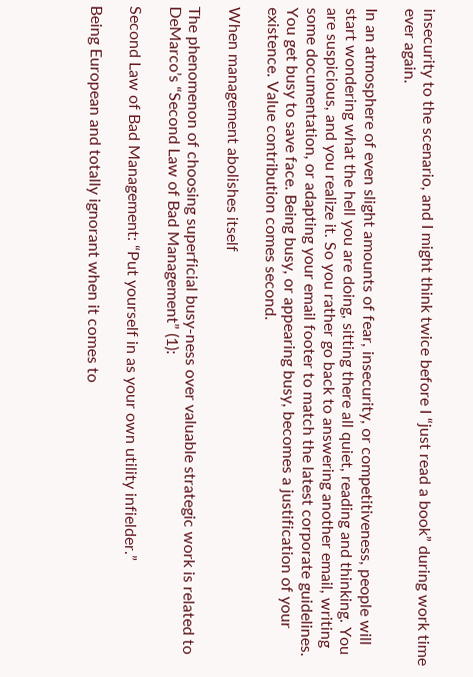insecurity to the scenario, and I might think twice before I “just read a book” during work time ever again.

In an atmosphere of even slight amounts of fear, insecurity, or competitiveness, people will start wondering what the hell you are doing, sitting there all quiet, reading and thinking. You are suspicious, and you realize it. So you rather go back to answering another email, writing some documentation, or adapting your email footer to match the latest corporate guidelines. You get busy to save face. Being busy, or appearing busy, becomes a justification of your existence. Value contribution comes second.

When management abolishes itself

The phenomenon of choosing superficial busy-ness over valuable strategic work is related to DeMarco’s “Second Law of Bad Management” (1):

Second Law of Bad Management: “Put yourself in as your own utility infielder.”

Being European and totally ignorant when it comes to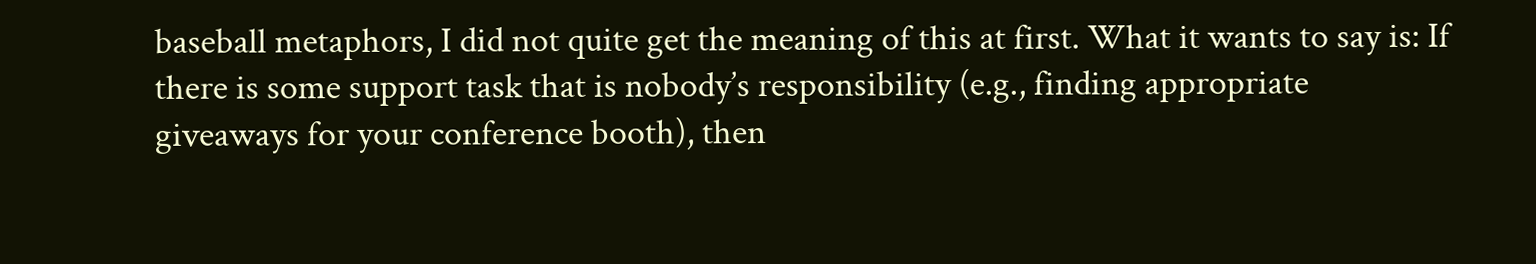baseball metaphors, I did not quite get the meaning of this at first. What it wants to say is: If there is some support task that is nobody’s responsibility (e.g., finding appropriate giveaways for your conference booth), then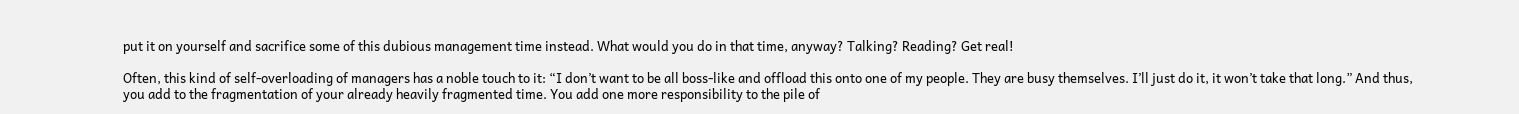put it on yourself and sacrifice some of this dubious management time instead. What would you do in that time, anyway? Talking? Reading? Get real!

Often, this kind of self-overloading of managers has a noble touch to it: “I don’t want to be all boss-like and offload this onto one of my people. They are busy themselves. I’ll just do it, it won’t take that long.” And thus, you add to the fragmentation of your already heavily fragmented time. You add one more responsibility to the pile of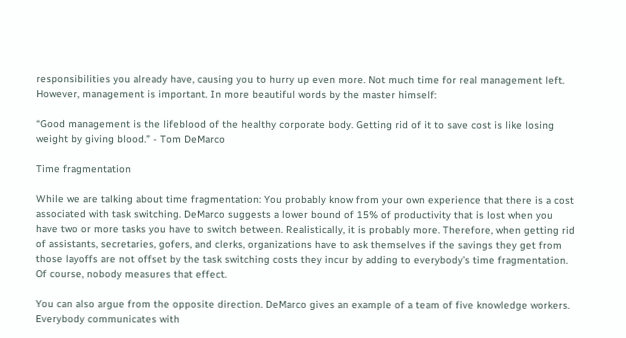responsibilities you already have, causing you to hurry up even more. Not much time for real management left. However, management is important. In more beautiful words by the master himself:

“Good management is the lifeblood of the healthy corporate body. Getting rid of it to save cost is like losing weight by giving blood.” - Tom DeMarco

Time fragmentation

While we are talking about time fragmentation: You probably know from your own experience that there is a cost associated with task switching. DeMarco suggests a lower bound of 15% of productivity that is lost when you have two or more tasks you have to switch between. Realistically, it is probably more. Therefore, when getting rid of assistants, secretaries, gofers, and clerks, organizations have to ask themselves if the savings they get from those layoffs are not offset by the task switching costs they incur by adding to everybody’s time fragmentation. Of course, nobody measures that effect.

You can also argue from the opposite direction. DeMarco gives an example of a team of five knowledge workers. Everybody communicates with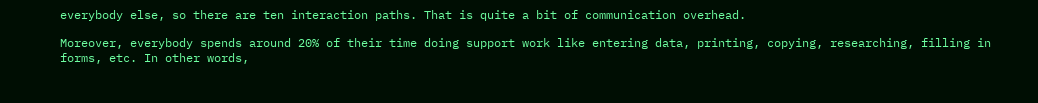everybody else, so there are ten interaction paths. That is quite a bit of communication overhead.

Moreover, everybody spends around 20% of their time doing support work like entering data, printing, copying, researching, filling in forms, etc. In other words,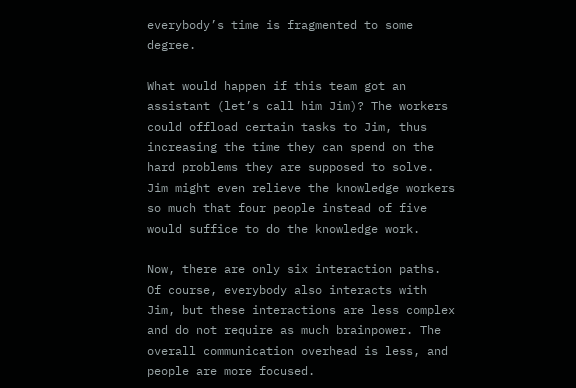everybody’s time is fragmented to some degree.

What would happen if this team got an assistant (let’s call him Jim)? The workers could offload certain tasks to Jim, thus increasing the time they can spend on the hard problems they are supposed to solve. Jim might even relieve the knowledge workers so much that four people instead of five would suffice to do the knowledge work.

Now, there are only six interaction paths. Of course, everybody also interacts with Jim, but these interactions are less complex and do not require as much brainpower. The overall communication overhead is less, and people are more focused.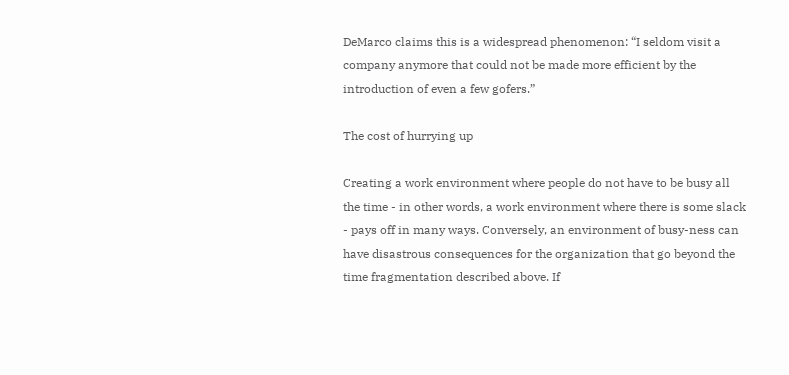DeMarco claims this is a widespread phenomenon: “I seldom visit a company anymore that could not be made more efficient by the introduction of even a few gofers.”

The cost of hurrying up

Creating a work environment where people do not have to be busy all the time - in other words, a work environment where there is some slack - pays off in many ways. Conversely, an environment of busy-ness can have disastrous consequences for the organization that go beyond the time fragmentation described above. If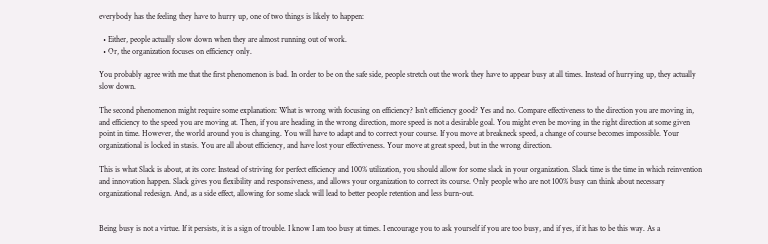everybody has the feeling they have to hurry up, one of two things is likely to happen:

  • Either, people actually slow down when they are almost running out of work.
  • Or, the organization focuses on efficiency only.

You probably agree with me that the first phenomenon is bad. In order to be on the safe side, people stretch out the work they have to appear busy at all times. Instead of hurrying up, they actually slow down.

The second phenomenon might require some explanation: What is wrong with focusing on efficiency? Isn’t efficiency good? Yes and no. Compare effectiveness to the direction you are moving in, and efficiency to the speed you are moving at. Then, if you are heading in the wrong direction, more speed is not a desirable goal. You might even be moving in the right direction at some given point in time. However, the world around you is changing. You will have to adapt and to correct your course. If you move at breakneck speed, a change of course becomes impossible. Your organizational is locked in stasis. You are all about efficiency, and have lost your effectiveness. Your move at great speed, but in the wrong direction.

This is what Slack is about, at its core: Instead of striving for perfect efficiency and 100% utilization, you should allow for some slack in your organization. Slack time is the time in which reinvention and innovation happen. Slack gives you flexibility and responsiveness, and allows your organization to correct its course. Only people who are not 100% busy can think about necessary organizational redesign. And, as a side effect, allowing for some slack will lead to better people retention and less burn-out.


Being busy is not a virtue. If it persists, it is a sign of trouble. I know I am too busy at times. I encourage you to ask yourself if you are too busy, and if yes, if it has to be this way. As a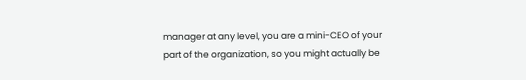manager at any level, you are a mini-CEO of your part of the organization, so you might actually be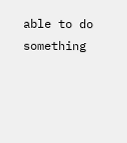able to do something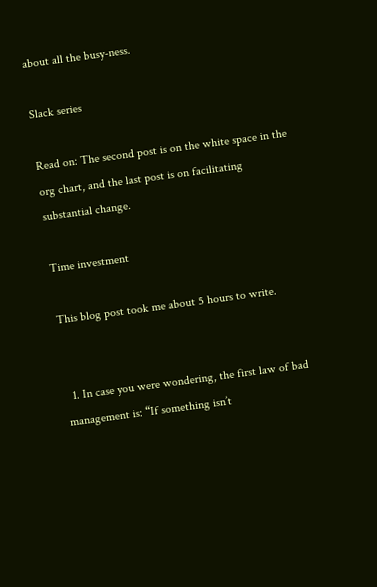about all the busy-ness.

Slack series

Read on: The second post is on the white space in the org chart, and the last post is on facilitating substantial change.

Time investment

This blog post took me about 5 hours to write.


  1. In case you were wondering, the first law of bad management is: “If something isn’t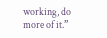working, do more of it.”